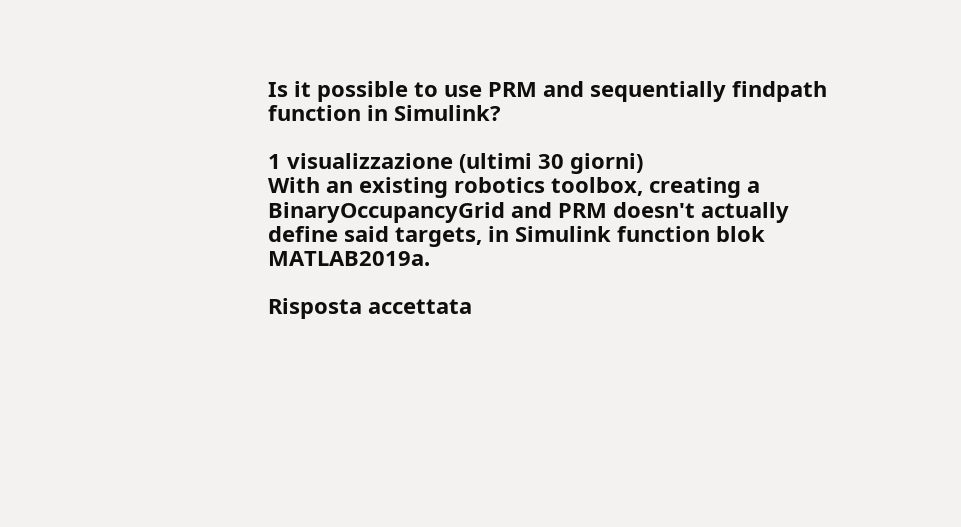Is it possible to use PRM and sequentially findpath function in Simulink?

1 visualizzazione (ultimi 30 giorni)
With an existing robotics toolbox, creating a BinaryOccupancyGrid and PRM doesn't actually define said targets, in Simulink function blok MATLAB2019a.

Risposta accettata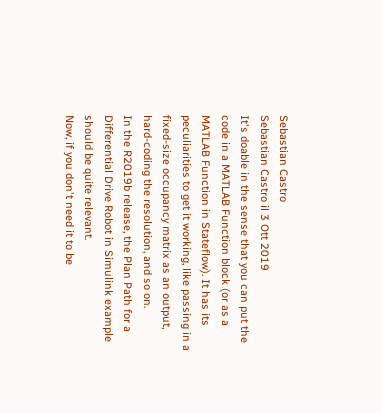Sebastian Castro
Sebastian Castro il 3 Ott 2019
It's doable in the sense that you can put the code in a MATLAB Function block (or as a MATLAB Function in Stateflow). It has its peculiarities to get it working, like passing in a fixed-size occupancy matrix as an output, hard-coding the resolution, and so on.
In the R2019b release, the Plan Path for a Differential Drive Robot in Simulink example should be quite relevant.
Now, if you don't need it to be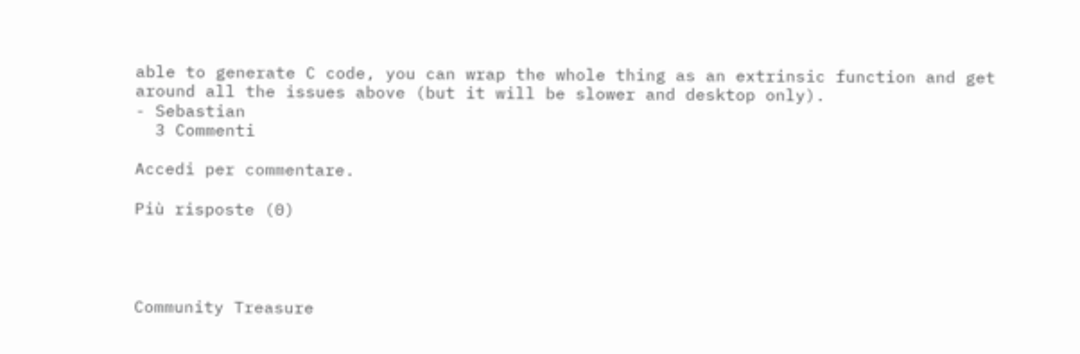able to generate C code, you can wrap the whole thing as an extrinsic function and get around all the issues above (but it will be slower and desktop only).
- Sebastian
  3 Commenti

Accedi per commentare.

Più risposte (0)




Community Treasure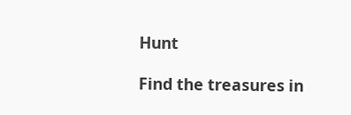Hunt

Find the treasures in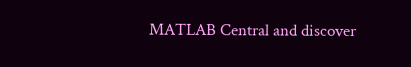MATLAB Central and discover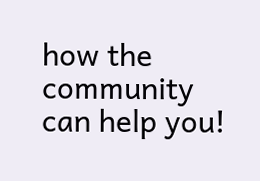how the community can help you!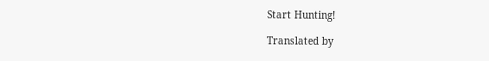Start Hunting!

Translated by